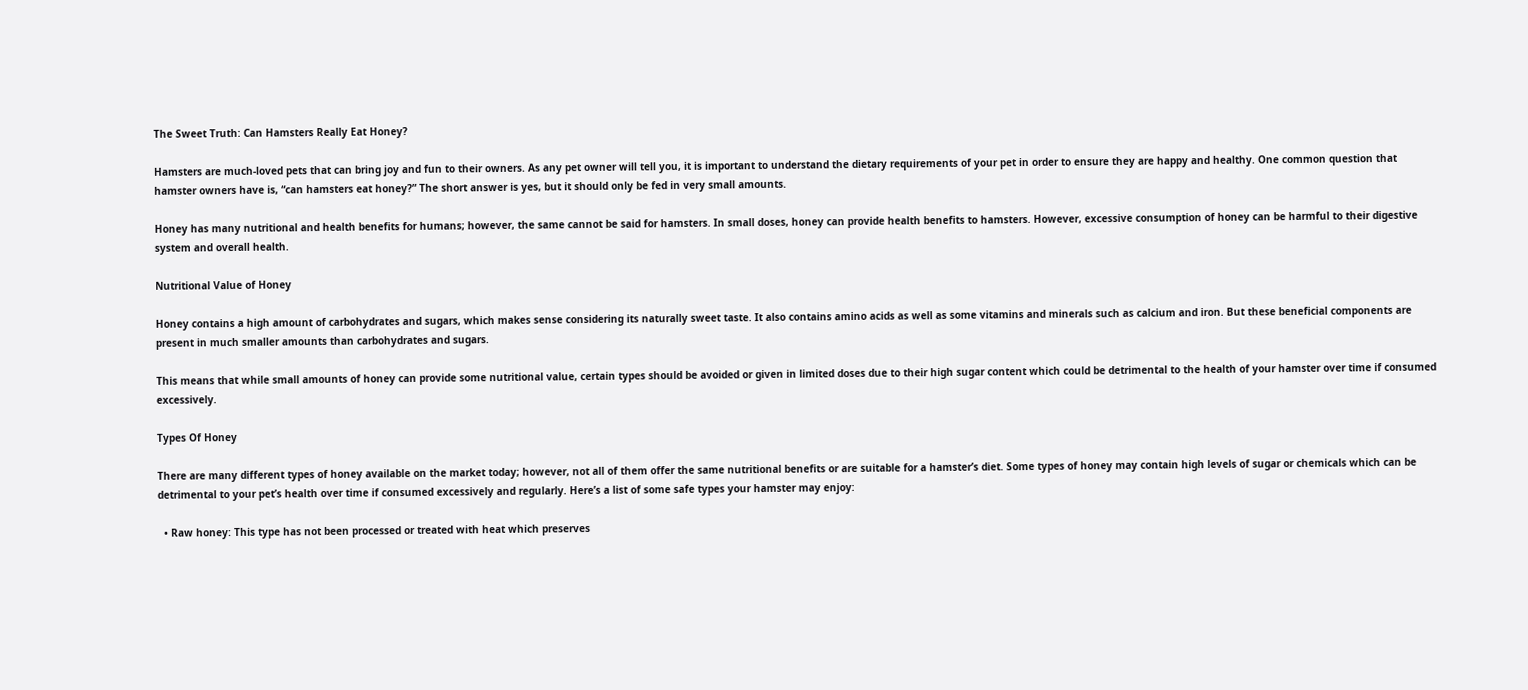The Sweet Truth: Can Hamsters Really Eat Honey?

Hamsters are much-loved pets that can bring joy and fun to their owners. As any pet owner will tell you, it is important to understand the dietary requirements of your pet in order to ensure they are happy and healthy. One common question that hamster owners have is, “can hamsters eat honey?” The short answer is yes, but it should only be fed in very small amounts.

Honey has many nutritional and health benefits for humans; however, the same cannot be said for hamsters. In small doses, honey can provide health benefits to hamsters. However, excessive consumption of honey can be harmful to their digestive system and overall health.

Nutritional Value of Honey

Honey contains a high amount of carbohydrates and sugars, which makes sense considering its naturally sweet taste. It also contains amino acids as well as some vitamins and minerals such as calcium and iron. But these beneficial components are present in much smaller amounts than carbohydrates and sugars.

This means that while small amounts of honey can provide some nutritional value, certain types should be avoided or given in limited doses due to their high sugar content which could be detrimental to the health of your hamster over time if consumed excessively.

Types Of Honey

There are many different types of honey available on the market today; however, not all of them offer the same nutritional benefits or are suitable for a hamster’s diet. Some types of honey may contain high levels of sugar or chemicals which can be detrimental to your pet’s health over time if consumed excessively and regularly. Here’s a list of some safe types your hamster may enjoy:

  • Raw honey: This type has not been processed or treated with heat which preserves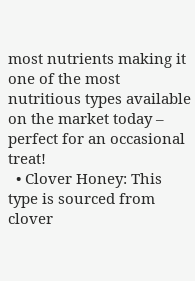most nutrients making it one of the most nutritious types available on the market today – perfect for an occasional treat!
  • Clover Honey: This type is sourced from clover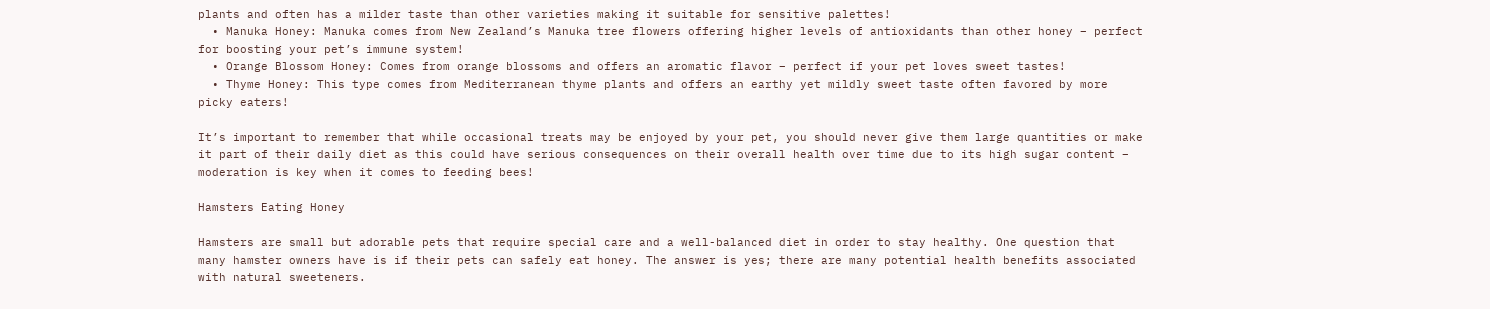plants and often has a milder taste than other varieties making it suitable for sensitive palettes!
  • Manuka Honey: Manuka comes from New Zealand’s Manuka tree flowers offering higher levels of antioxidants than other honey – perfect for boosting your pet’s immune system!
  • Orange Blossom Honey: Comes from orange blossoms and offers an aromatic flavor – perfect if your pet loves sweet tastes!
  • Thyme Honey: This type comes from Mediterranean thyme plants and offers an earthy yet mildly sweet taste often favored by more picky eaters!

It’s important to remember that while occasional treats may be enjoyed by your pet, you should never give them large quantities or make it part of their daily diet as this could have serious consequences on their overall health over time due to its high sugar content – moderation is key when it comes to feeding bees!

Hamsters Eating Honey

Hamsters are small but adorable pets that require special care and a well-balanced diet in order to stay healthy. One question that many hamster owners have is if their pets can safely eat honey. The answer is yes; there are many potential health benefits associated with natural sweeteners.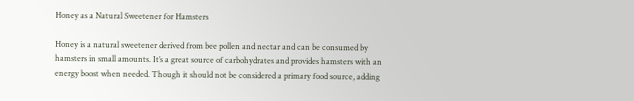Honey as a Natural Sweetener for Hamsters

Honey is a natural sweetener derived from bee pollen and nectar and can be consumed by hamsters in small amounts. It’s a great source of carbohydrates and provides hamsters with an energy boost when needed. Though it should not be considered a primary food source, adding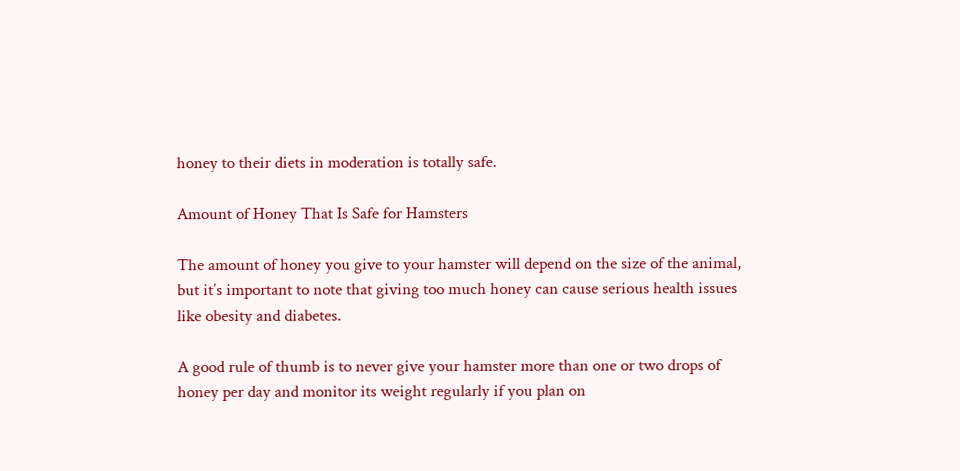honey to their diets in moderation is totally safe.

Amount of Honey That Is Safe for Hamsters

The amount of honey you give to your hamster will depend on the size of the animal, but it’s important to note that giving too much honey can cause serious health issues like obesity and diabetes.

A good rule of thumb is to never give your hamster more than one or two drops of honey per day and monitor its weight regularly if you plan on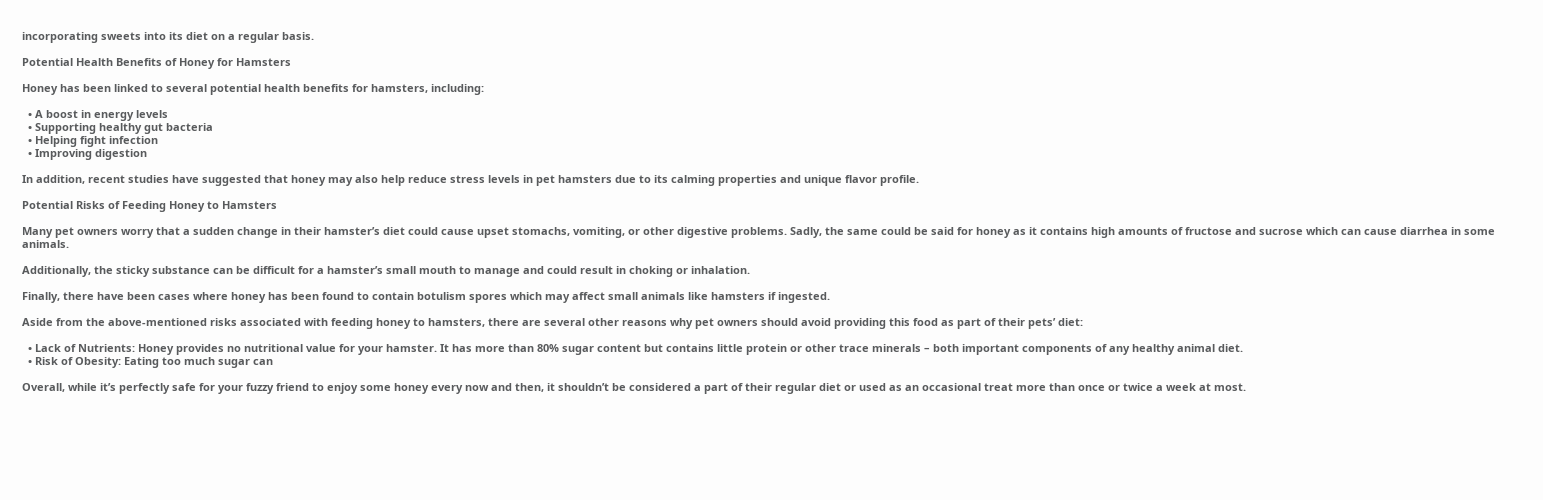incorporating sweets into its diet on a regular basis.

Potential Health Benefits of Honey for Hamsters

Honey has been linked to several potential health benefits for hamsters, including:

  • A boost in energy levels
  • Supporting healthy gut bacteria
  • Helping fight infection
  • Improving digestion

In addition, recent studies have suggested that honey may also help reduce stress levels in pet hamsters due to its calming properties and unique flavor profile.

Potential Risks of Feeding Honey to Hamsters

Many pet owners worry that a sudden change in their hamster’s diet could cause upset stomachs, vomiting, or other digestive problems. Sadly, the same could be said for honey as it contains high amounts of fructose and sucrose which can cause diarrhea in some animals.

Additionally, the sticky substance can be difficult for a hamster’s small mouth to manage and could result in choking or inhalation.

Finally, there have been cases where honey has been found to contain botulism spores which may affect small animals like hamsters if ingested.

Aside from the above-mentioned risks associated with feeding honey to hamsters, there are several other reasons why pet owners should avoid providing this food as part of their pets’ diet:

  • Lack of Nutrients: Honey provides no nutritional value for your hamster. It has more than 80% sugar content but contains little protein or other trace minerals – both important components of any healthy animal diet.
  • Risk of Obesity: Eating too much sugar can

Overall, while it’s perfectly safe for your fuzzy friend to enjoy some honey every now and then, it shouldn’t be considered a part of their regular diet or used as an occasional treat more than once or twice a week at most.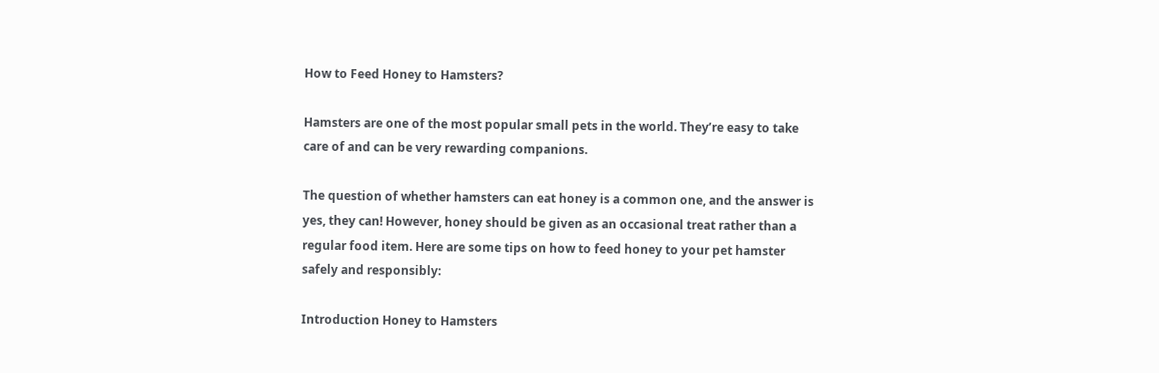How to Feed Honey to Hamsters?

Hamsters are one of the most popular small pets in the world. They’re easy to take care of and can be very rewarding companions.

The question of whether hamsters can eat honey is a common one, and the answer is yes, they can! However, honey should be given as an occasional treat rather than a regular food item. Here are some tips on how to feed honey to your pet hamster safely and responsibly:

Introduction Honey to Hamsters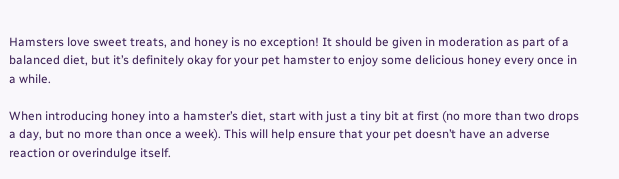Hamsters love sweet treats, and honey is no exception! It should be given in moderation as part of a balanced diet, but it’s definitely okay for your pet hamster to enjoy some delicious honey every once in a while.

When introducing honey into a hamster’s diet, start with just a tiny bit at first (no more than two drops a day, but no more than once a week). This will help ensure that your pet doesn’t have an adverse reaction or overindulge itself.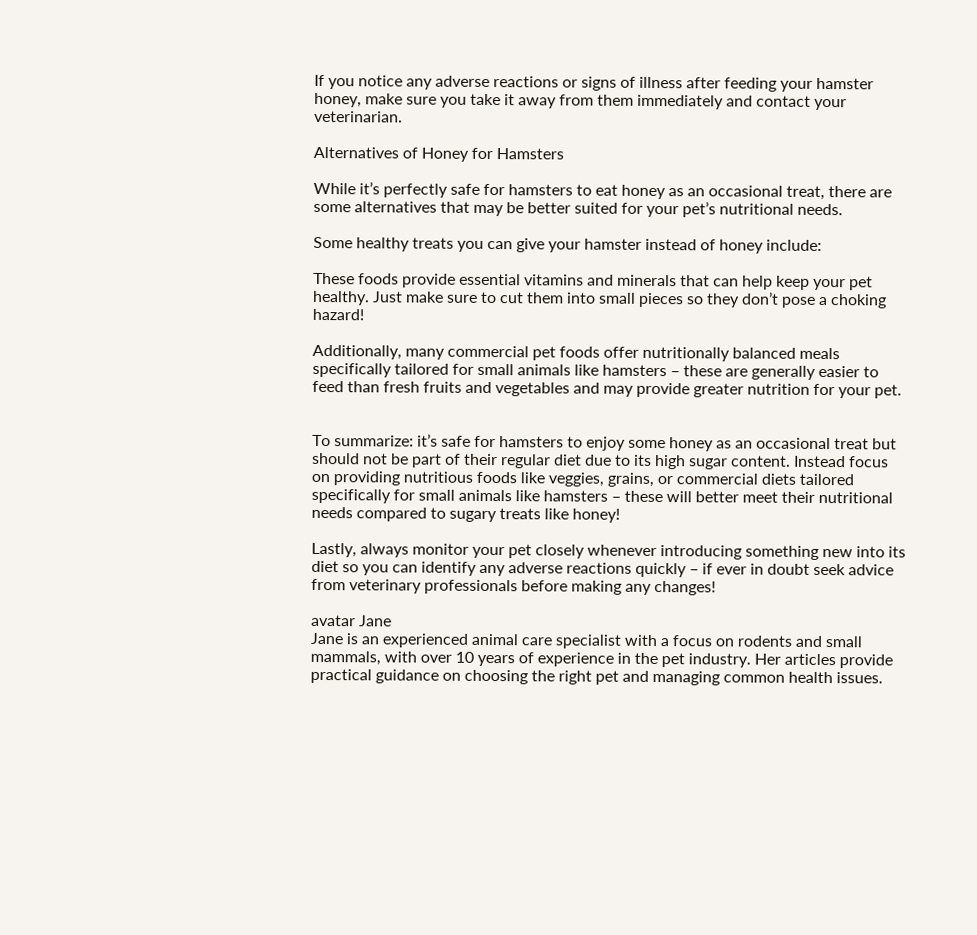If you notice any adverse reactions or signs of illness after feeding your hamster honey, make sure you take it away from them immediately and contact your veterinarian.

Alternatives of Honey for Hamsters

While it’s perfectly safe for hamsters to eat honey as an occasional treat, there are some alternatives that may be better suited for your pet’s nutritional needs.

Some healthy treats you can give your hamster instead of honey include:

These foods provide essential vitamins and minerals that can help keep your pet healthy. Just make sure to cut them into small pieces so they don’t pose a choking hazard!

Additionally, many commercial pet foods offer nutritionally balanced meals specifically tailored for small animals like hamsters – these are generally easier to feed than fresh fruits and vegetables and may provide greater nutrition for your pet.


To summarize: it’s safe for hamsters to enjoy some honey as an occasional treat but should not be part of their regular diet due to its high sugar content. Instead focus on providing nutritious foods like veggies, grains, or commercial diets tailored specifically for small animals like hamsters – these will better meet their nutritional needs compared to sugary treats like honey!

Lastly, always monitor your pet closely whenever introducing something new into its diet so you can identify any adverse reactions quickly – if ever in doubt seek advice from veterinary professionals before making any changes!

avatar Jane
Jane is an experienced animal care specialist with a focus on rodents and small mammals, with over 10 years of experience in the pet industry. Her articles provide practical guidance on choosing the right pet and managing common health issues.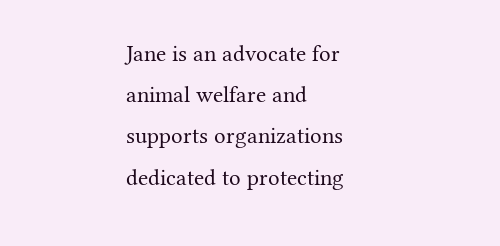Jane is an advocate for animal welfare and supports organizations dedicated to protecting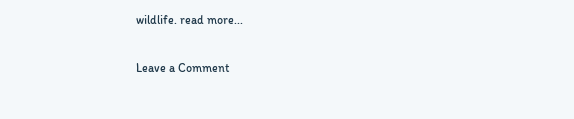wildlife. read more...

Leave a Comment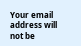Your email address will not be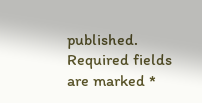published. Required fields are marked *